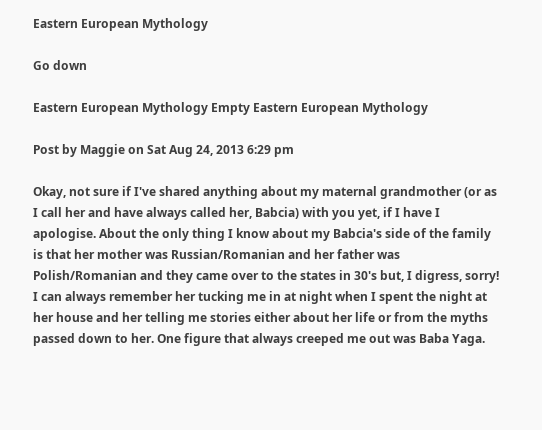Eastern European Mythology

Go down

Eastern European Mythology Empty Eastern European Mythology

Post by Maggie on Sat Aug 24, 2013 6:29 pm

Okay, not sure if I've shared anything about my maternal grandmother (or as I call her and have always called her, Babcia) with you yet, if I have I apologise. About the only thing I know about my Babcia's side of the family is that her mother was Russian/Romanian and her father was Polish/Romanian and they came over to the states in 30's but, I digress, sorry! I can always remember her tucking me in at night when I spent the night at her house and her telling me stories either about her life or from the myths passed down to her. One figure that always creeped me out was Baba Yaga.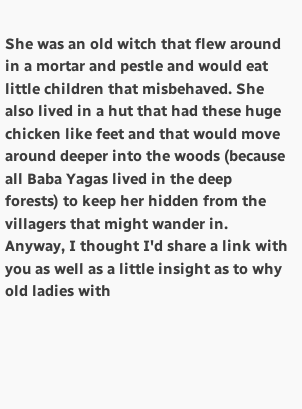She was an old witch that flew around in a mortar and pestle and would eat little children that misbehaved. She also lived in a hut that had these huge chicken like feet and that would move around deeper into the woods (because all Baba Yagas lived in the deep forests) to keep her hidden from the villagers that might wander in. Anyway, I thought I'd share a link with you as well as a little insight as to why old ladies with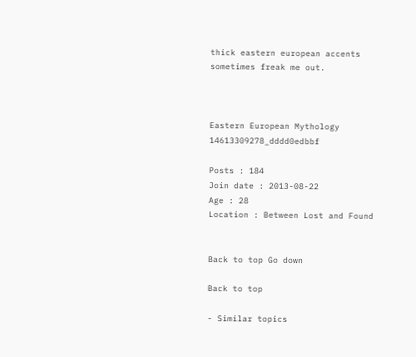thick eastern european accents sometimes freak me out.



Eastern European Mythology 14613309278_dddd0edbbf

Posts : 184
Join date : 2013-08-22
Age : 28
Location : Between Lost and Found


Back to top Go down

Back to top

- Similar topics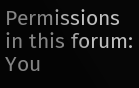Permissions in this forum:
You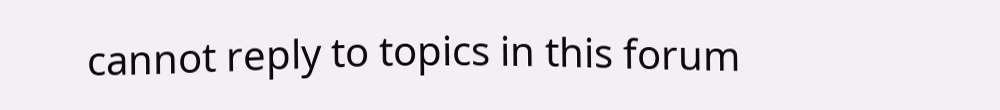cannot reply to topics in this forum